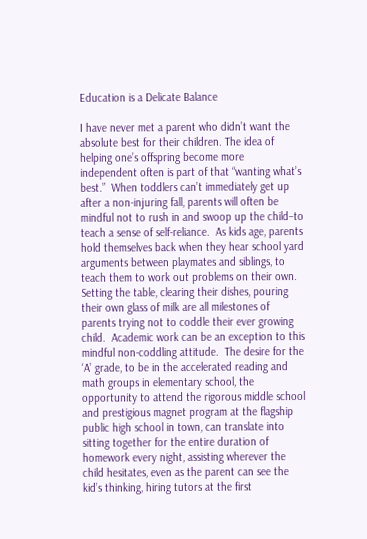Education is a Delicate Balance

I have never met a parent who didn’t want the absolute best for their children. The idea of helping one’s offspring become more independent often is part of that “wanting what’s best.”  When toddlers can’t immediately get up after a non-injuring fall, parents will often be mindful not to rush in and swoop up the child–to teach a sense of self-reliance.  As kids age, parents hold themselves back when they hear school yard arguments between playmates and siblings, to teach them to work out problems on their own. Setting the table, clearing their dishes, pouring their own glass of milk are all milestones of parents trying not to coddle their ever growing child.  Academic work can be an exception to this mindful non-coddling attitude.  The desire for the ‘A’ grade, to be in the accelerated reading and math groups in elementary school, the opportunity to attend the rigorous middle school and prestigious magnet program at the flagship public high school in town, can translate into sitting together for the entire duration of homework every night, assisting wherever the child hesitates, even as the parent can see the kid’s thinking, hiring tutors at the first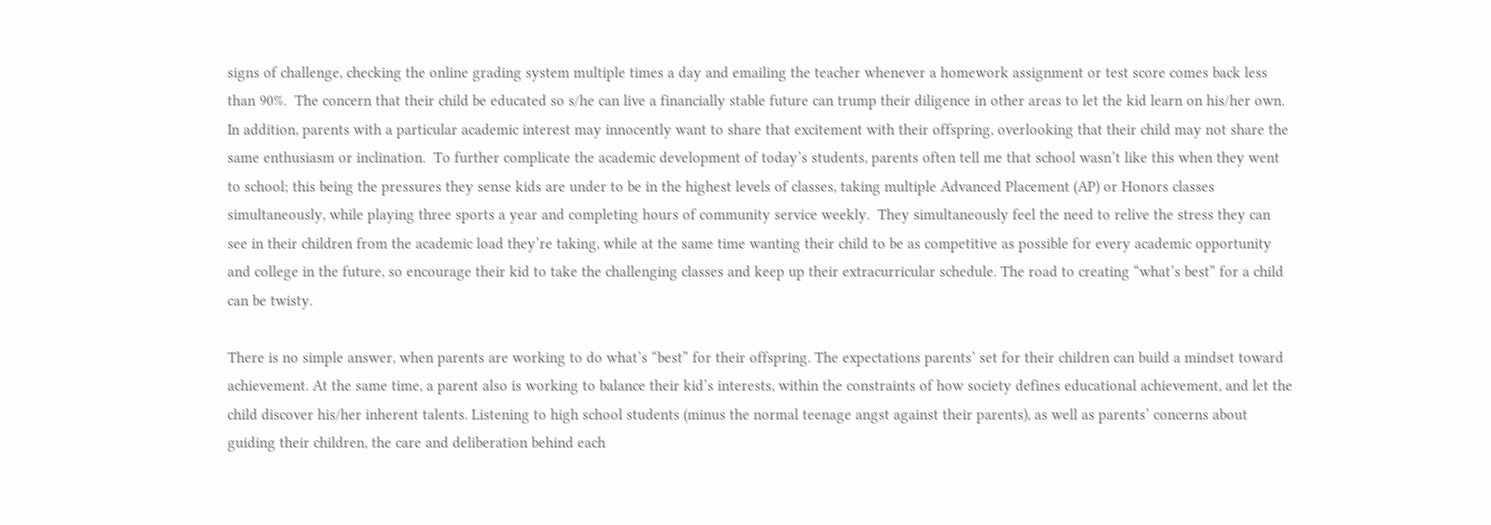signs of challenge, checking the online grading system multiple times a day and emailing the teacher whenever a homework assignment or test score comes back less than 90%.  The concern that their child be educated so s/he can live a financially stable future can trump their diligence in other areas to let the kid learn on his/her own. In addition, parents with a particular academic interest may innocently want to share that excitement with their offspring, overlooking that their child may not share the same enthusiasm or inclination.  To further complicate the academic development of today’s students, parents often tell me that school wasn’t like this when they went to school; this being the pressures they sense kids are under to be in the highest levels of classes, taking multiple Advanced Placement (AP) or Honors classes simultaneously, while playing three sports a year and completing hours of community service weekly.  They simultaneously feel the need to relive the stress they can see in their children from the academic load they’re taking, while at the same time wanting their child to be as competitive as possible for every academic opportunity and college in the future, so encourage their kid to take the challenging classes and keep up their extracurricular schedule. The road to creating “what’s best” for a child can be twisty.

There is no simple answer, when parents are working to do what’s “best” for their offspring. The expectations parents’ set for their children can build a mindset toward achievement. At the same time, a parent also is working to balance their kid’s interests, within the constraints of how society defines educational achievement, and let the child discover his/her inherent talents. Listening to high school students (minus the normal teenage angst against their parents), as well as parents’ concerns about guiding their children, the care and deliberation behind each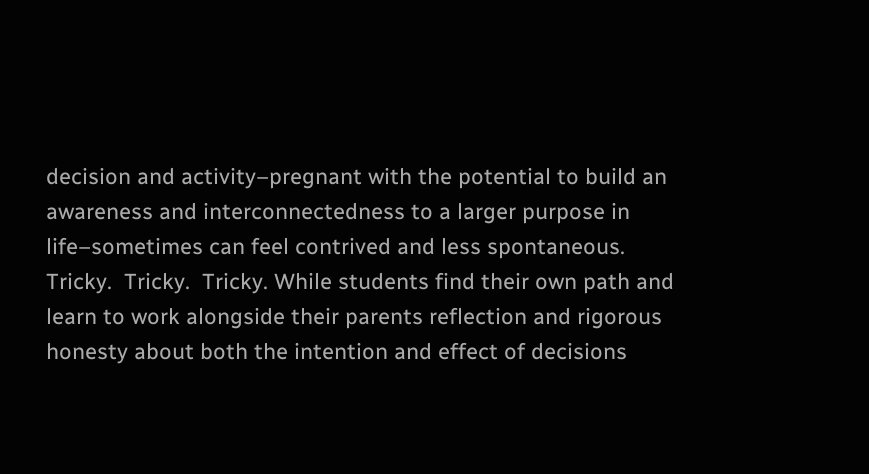decision and activity–pregnant with the potential to build an awareness and interconnectedness to a larger purpose in life–sometimes can feel contrived and less spontaneous.  Tricky.  Tricky.  Tricky. While students find their own path and learn to work alongside their parents reflection and rigorous honesty about both the intention and effect of decisions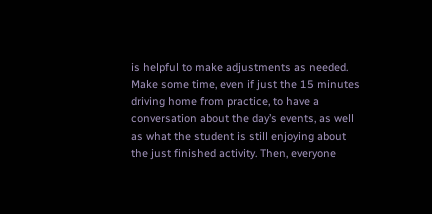is helpful to make adjustments as needed.  Make some time, even if just the 15 minutes driving home from practice, to have a conversation about the day’s events, as well as what the student is still enjoying about the just finished activity. Then, everyone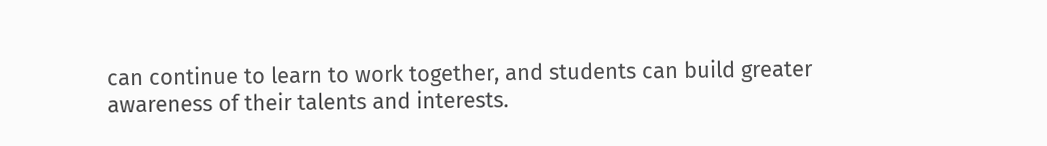can continue to learn to work together, and students can build greater awareness of their talents and interests.